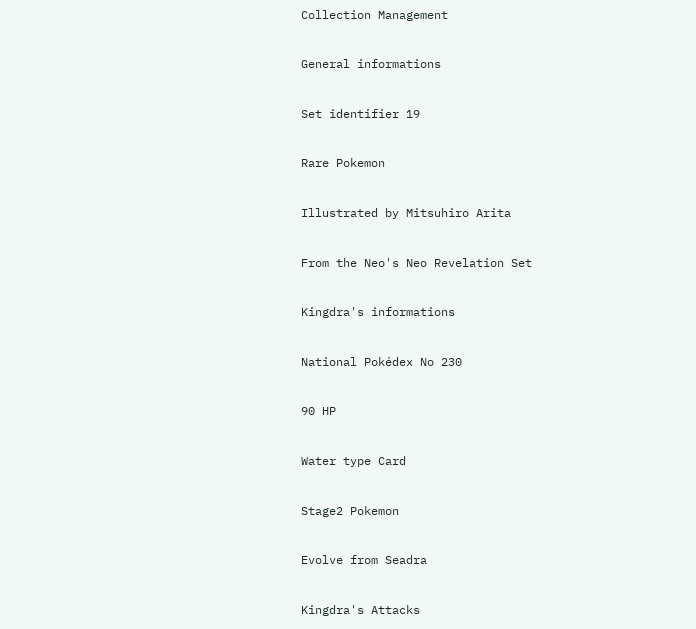Collection Management

General informations

Set identifier 19

Rare Pokemon

Illustrated by Mitsuhiro Arita

From the Neo's Neo Revelation Set

Kingdra's informations

National Pokédex No 230

90 HP

Water type Card

Stage2 Pokemon

Evolve from Seadra

Kingdra's Attacks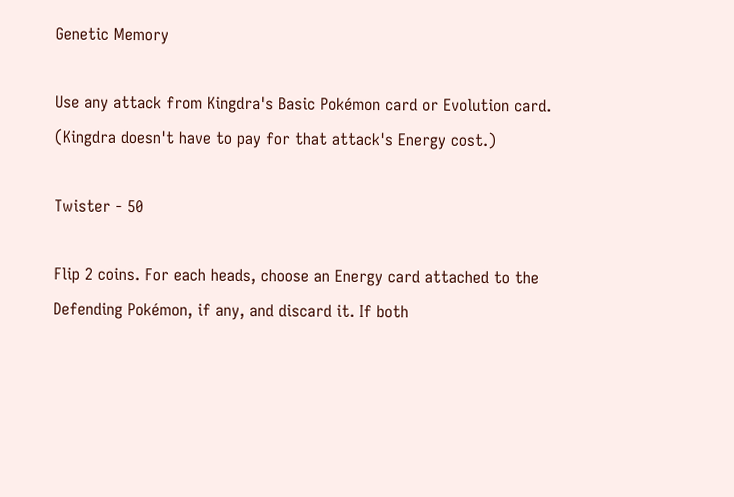Genetic Memory

Use any attack from Kingdra's Basic Pokémon card or Evolution card. (Kingdra doesn't have to pay for that attack's Energy cost.)

Twister - 50

Flip 2 coins. For each heads, choose an Energy card attached to the Defending Pokémon, if any, and discard it. If both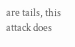are tails, this attack does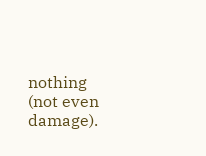nothing (not even damage).